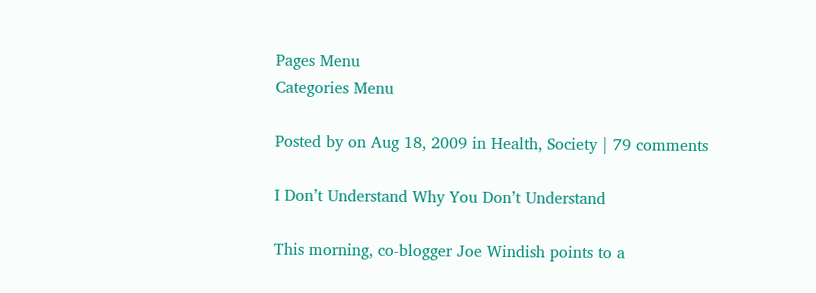Pages Menu
Categories Menu

Posted by on Aug 18, 2009 in Health, Society | 79 comments

I Don’t Understand Why You Don’t Understand

This morning, co-blogger Joe Windish points to a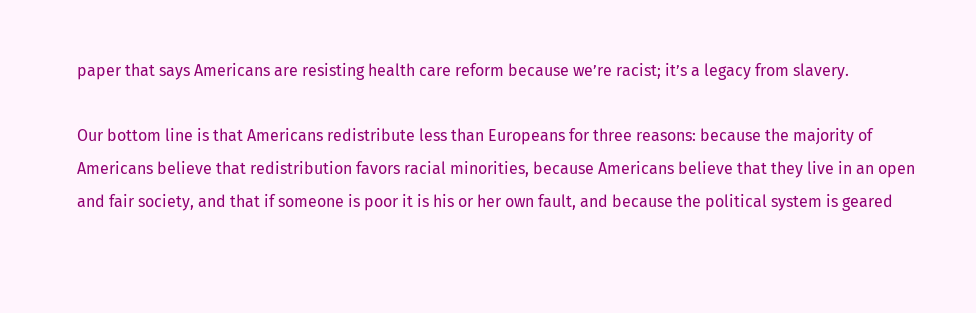paper that says Americans are resisting health care reform because we’re racist; it’s a legacy from slavery.

Our bottom line is that Americans redistribute less than Europeans for three reasons: because the majority of Americans believe that redistribution favors racial minorities, because Americans believe that they live in an open and fair society, and that if someone is poor it is his or her own fault, and because the political system is geared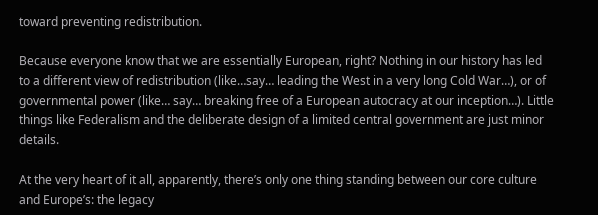toward preventing redistribution.

Because everyone know that we are essentially European, right? Nothing in our history has led to a different view of redistribution (like…say… leading the West in a very long Cold War…), or of governmental power (like… say… breaking free of a European autocracy at our inception…). Little things like Federalism and the deliberate design of a limited central government are just minor details.

At the very heart of it all, apparently, there’s only one thing standing between our core culture and Europe’s: the legacy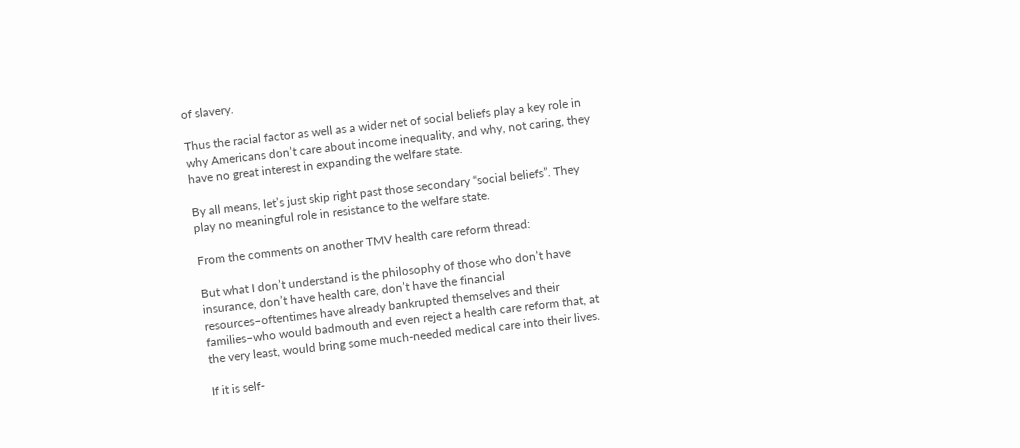of slavery.

Thus the racial factor as well as a wider net of social beliefs play a key role in why Americans don’t care about income inequality, and why, not caring, they have no great interest in expanding the welfare state.

By all means, let’s just skip right past those secondary “social beliefs”. They play no meaningful role in resistance to the welfare state.

From the comments on another TMV health care reform thread:

But what I don’t understand is the philosophy of those who don’t have insurance, don’t have health care, don’t have the financial resources–oftentimes have already bankrupted themselves and their families–who would badmouth and even reject a health care reform that, at the very least, would bring some much-needed medical care into their lives.

If it is self-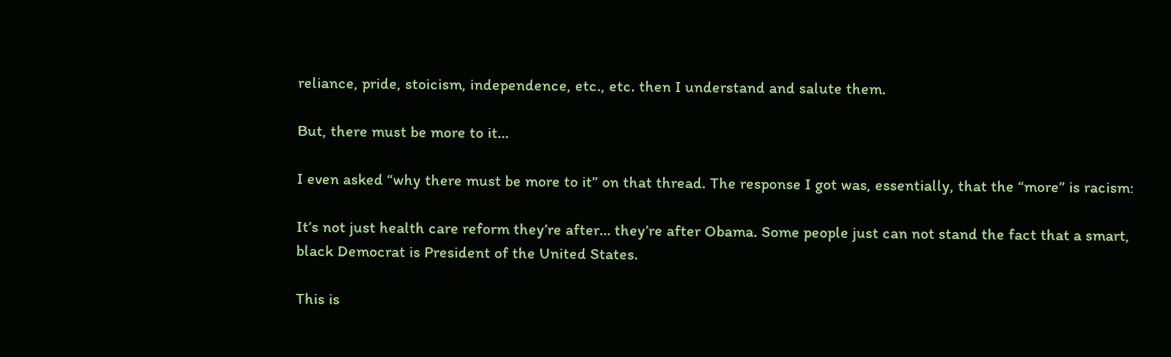reliance, pride, stoicism, independence, etc., etc. then I understand and salute them.

But, there must be more to it…

I even asked “why there must be more to it” on that thread. The response I got was, essentially, that the “more” is racism:

It’s not just health care reform they’re after… they’re after Obama. Some people just can not stand the fact that a smart, black Democrat is President of the United States.

This is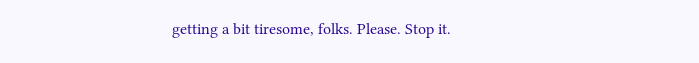getting a bit tiresome, folks. Please. Stop it.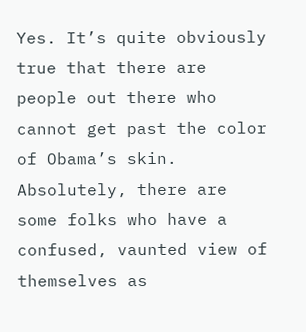Yes. It’s quite obviously true that there are people out there who cannot get past the color of Obama’s skin. Absolutely, there are some folks who have a confused, vaunted view of themselves as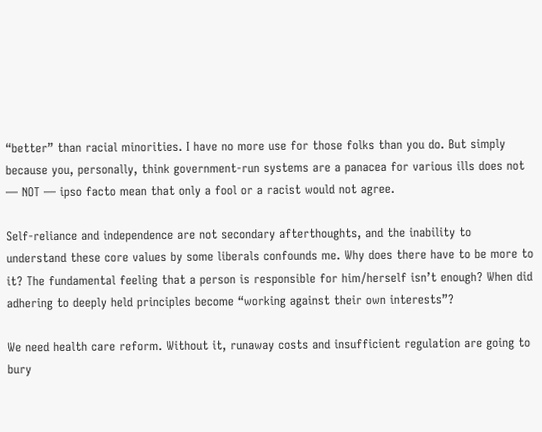“better” than racial minorities. I have no more use for those folks than you do. But simply because you, personally, think government-run systems are a panacea for various ills does not — NOT — ipso facto mean that only a fool or a racist would not agree.

Self-reliance and independence are not secondary afterthoughts, and the inability to understand these core values by some liberals confounds me. Why does there have to be more to it? The fundamental feeling that a person is responsible for him/herself isn’t enough? When did adhering to deeply held principles become “working against their own interests”?

We need health care reform. Without it, runaway costs and insufficient regulation are going to bury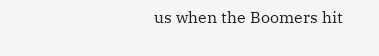us when the Boomers hit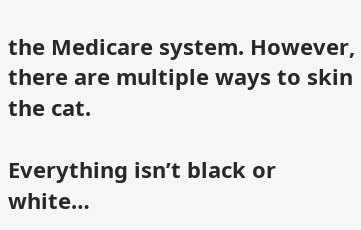the Medicare system. However, there are multiple ways to skin the cat.

Everything isn’t black or white…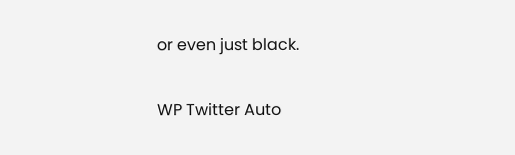or even just black.

WP Twitter Auto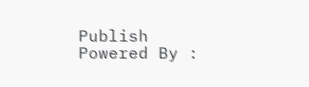Publish Powered By :